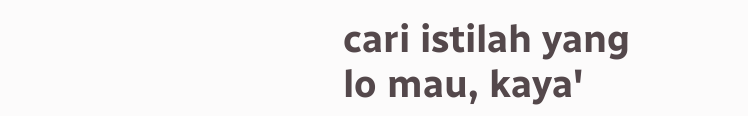cari istilah yang lo mau, kaya'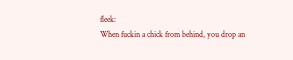fleek:
When fuckin a chick from behind, you drop an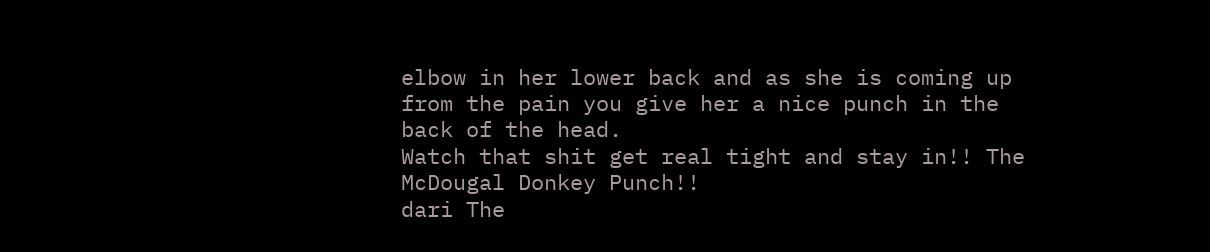elbow in her lower back and as she is coming up from the pain you give her a nice punch in the back of the head.
Watch that shit get real tight and stay in!! The McDougal Donkey Punch!!
dari The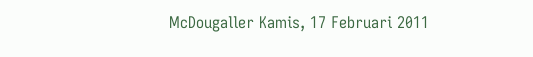McDougaller Kamis, 17 Februari 2011